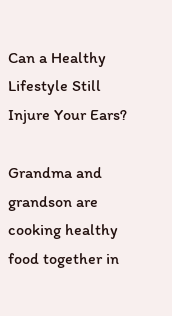Can a Healthy Lifestyle Still Injure Your Ears?

Grandma and grandson are cooking healthy food together in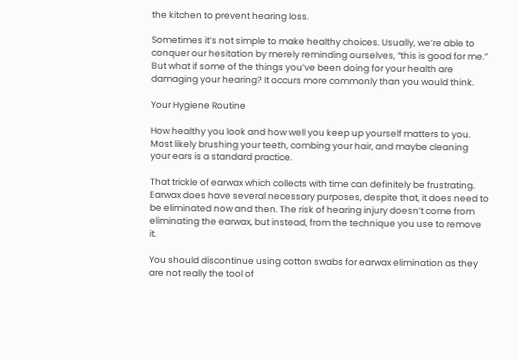the kitchen to prevent hearing loss.

Sometimes it’s not simple to make healthy choices. Usually, we’re able to conquer our hesitation by merely reminding ourselves, “this is good for me.” But what if some of the things you’ve been doing for your health are damaging your hearing? It occurs more commonly than you would think.

Your Hygiene Routine

How healthy you look and how well you keep up yourself matters to you. Most likely brushing your teeth, combing your hair, and maybe cleaning your ears is a standard practice.

That trickle of earwax which collects with time can definitely be frustrating. Earwax does have several necessary purposes, despite that, it does need to be eliminated now and then. The risk of hearing injury doesn’t come from eliminating the earwax, but instead, from the technique you use to remove it.

You should discontinue using cotton swabs for earwax elimination as they are not really the tool of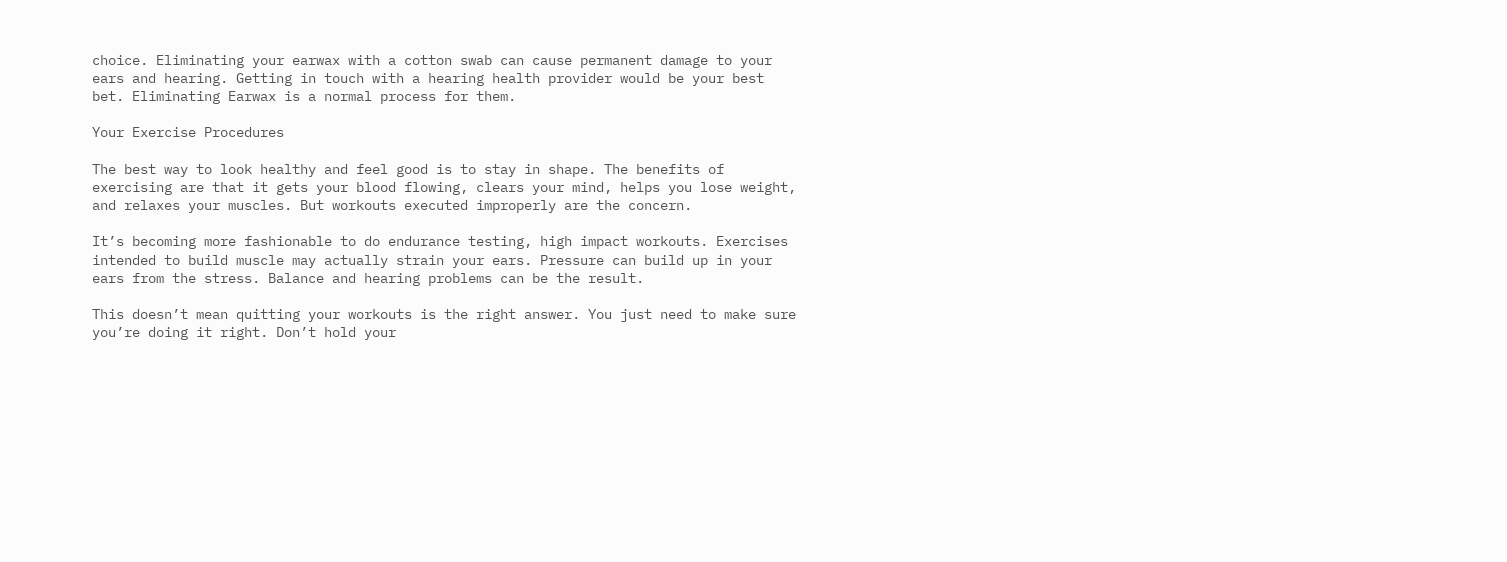choice. Eliminating your earwax with a cotton swab can cause permanent damage to your ears and hearing. Getting in touch with a hearing health provider would be your best bet. Eliminating Earwax is a normal process for them.

Your Exercise Procedures

The best way to look healthy and feel good is to stay in shape. The benefits of exercising are that it gets your blood flowing, clears your mind, helps you lose weight, and relaxes your muscles. But workouts executed improperly are the concern.

It’s becoming more fashionable to do endurance testing, high impact workouts. Exercises intended to build muscle may actually strain your ears. Pressure can build up in your ears from the stress. Balance and hearing problems can be the result.

This doesn’t mean quitting your workouts is the right answer. You just need to make sure you’re doing it right. Don’t hold your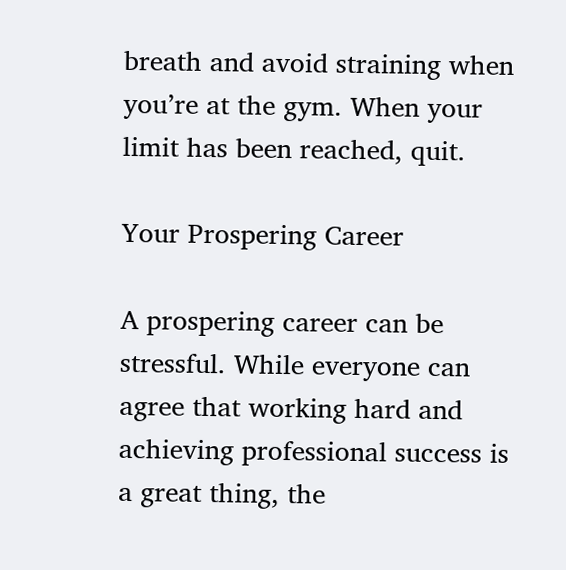breath and avoid straining when you’re at the gym. When your limit has been reached, quit.

Your Prospering Career

A prospering career can be stressful. While everyone can agree that working hard and achieving professional success is a great thing, the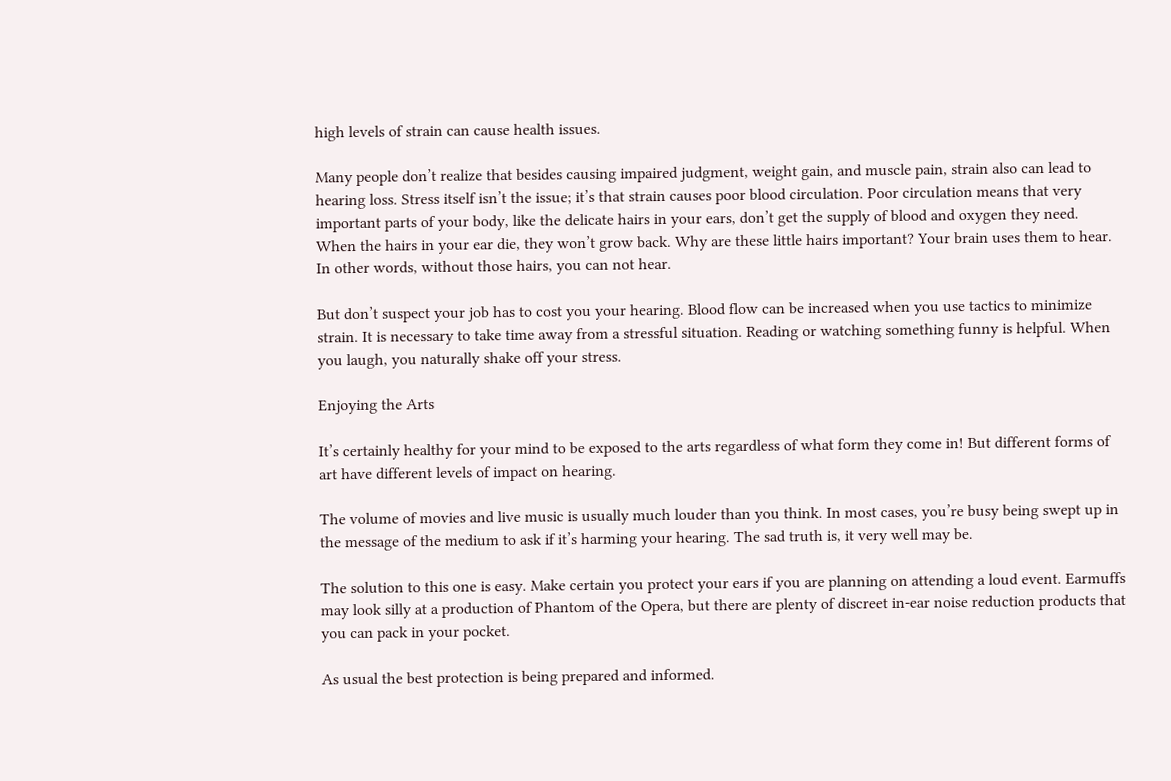high levels of strain can cause health issues.

Many people don’t realize that besides causing impaired judgment, weight gain, and muscle pain, strain also can lead to hearing loss. Stress itself isn’t the issue; it’s that strain causes poor blood circulation. Poor circulation means that very important parts of your body, like the delicate hairs in your ears, don’t get the supply of blood and oxygen they need. When the hairs in your ear die, they won’t grow back. Why are these little hairs important? Your brain uses them to hear. In other words, without those hairs, you can not hear.

But don’t suspect your job has to cost you your hearing. Blood flow can be increased when you use tactics to minimize strain. It is necessary to take time away from a stressful situation. Reading or watching something funny is helpful. When you laugh, you naturally shake off your stress.

Enjoying the Arts

It’s certainly healthy for your mind to be exposed to the arts regardless of what form they come in! But different forms of art have different levels of impact on hearing.

The volume of movies and live music is usually much louder than you think. In most cases, you’re busy being swept up in the message of the medium to ask if it’s harming your hearing. The sad truth is, it very well may be.

The solution to this one is easy. Make certain you protect your ears if you are planning on attending a loud event. Earmuffs may look silly at a production of Phantom of the Opera, but there are plenty of discreet in-ear noise reduction products that you can pack in your pocket.

As usual the best protection is being prepared and informed.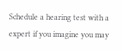Schedule a hearing test with a expert if you imagine you may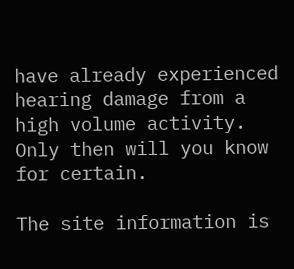have already experienced hearing damage from a high volume activity. Only then will you know for certain.

The site information is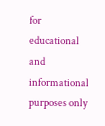for educational and informational purposes only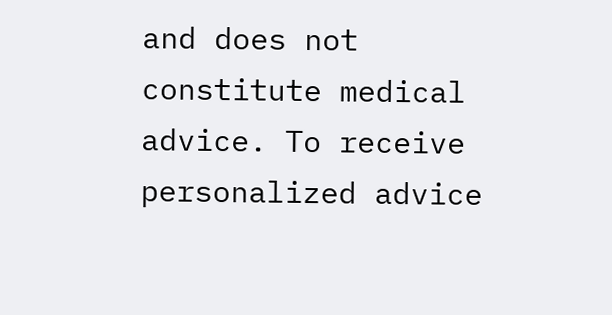and does not constitute medical advice. To receive personalized advice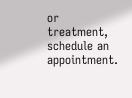or treatment, schedule an appointment.